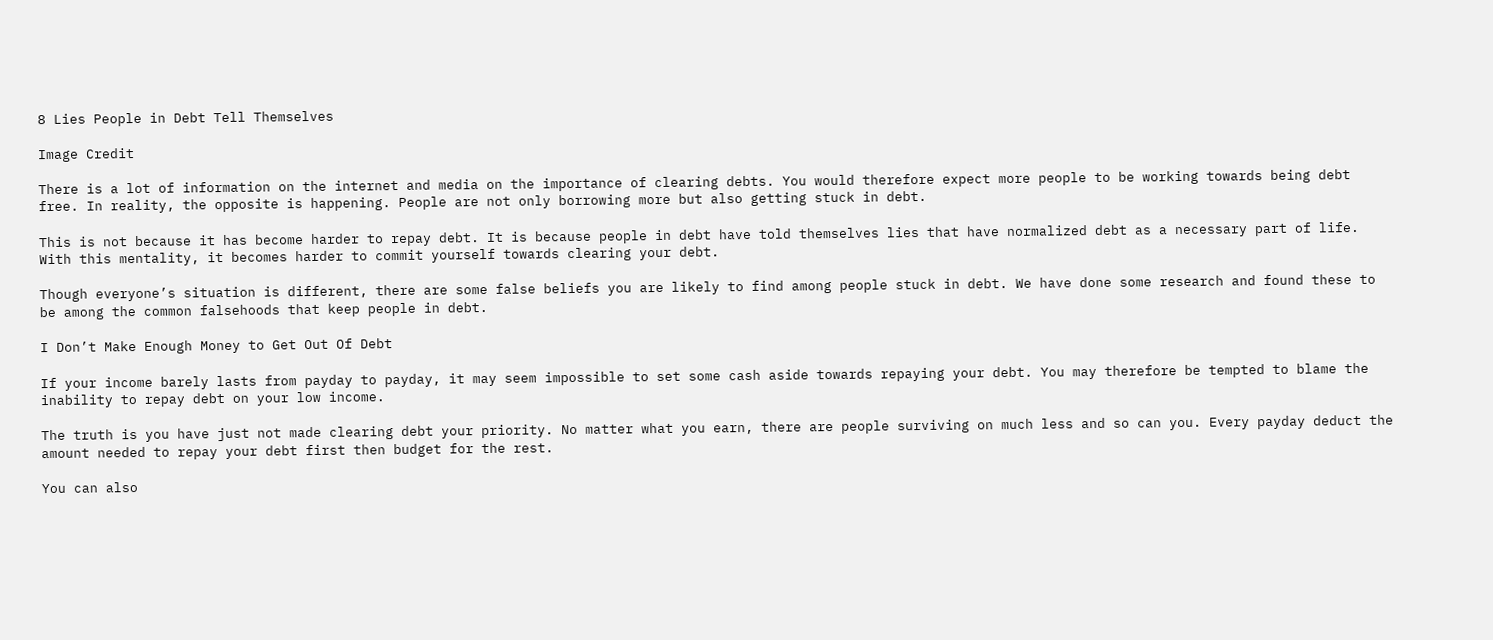8 Lies People in Debt Tell Themselves

Image Credit

There is a lot of information on the internet and media on the importance of clearing debts. You would therefore expect more people to be working towards being debt free. In reality, the opposite is happening. People are not only borrowing more but also getting stuck in debt.

This is not because it has become harder to repay debt. It is because people in debt have told themselves lies that have normalized debt as a necessary part of life. With this mentality, it becomes harder to commit yourself towards clearing your debt.

Though everyone’s situation is different, there are some false beliefs you are likely to find among people stuck in debt. We have done some research and found these to be among the common falsehoods that keep people in debt.

I Don’t Make Enough Money to Get Out Of Debt

If your income barely lasts from payday to payday, it may seem impossible to set some cash aside towards repaying your debt. You may therefore be tempted to blame the inability to repay debt on your low income.

The truth is you have just not made clearing debt your priority. No matter what you earn, there are people surviving on much less and so can you. Every payday deduct the amount needed to repay your debt first then budget for the rest.

You can also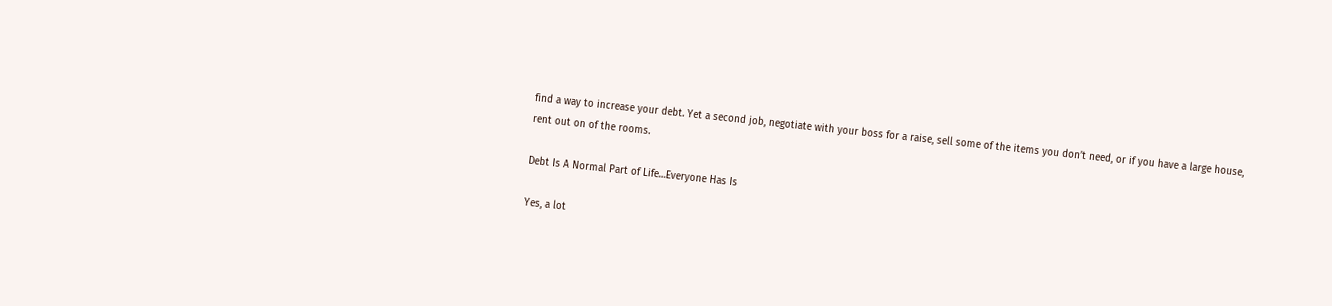find a way to increase your debt. Yet a second job, negotiate with your boss for a raise, sell some of the items you don’t need, or if you have a large house, rent out on of the rooms.

Debt Is A Normal Part of Life…Everyone Has Is

Yes, a lot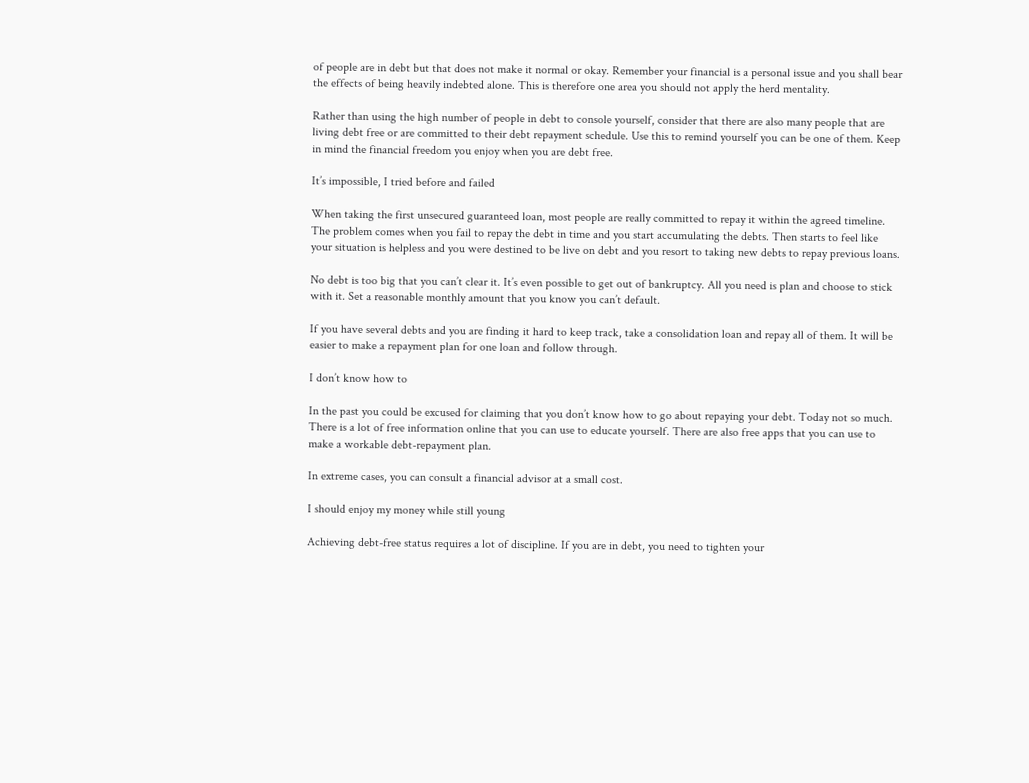of people are in debt but that does not make it normal or okay. Remember your financial is a personal issue and you shall bear the effects of being heavily indebted alone. This is therefore one area you should not apply the herd mentality.

Rather than using the high number of people in debt to console yourself, consider that there are also many people that are living debt free or are committed to their debt repayment schedule. Use this to remind yourself you can be one of them. Keep in mind the financial freedom you enjoy when you are debt free.

It’s impossible, I tried before and failed

When taking the first unsecured guaranteed loan, most people are really committed to repay it within the agreed timeline. The problem comes when you fail to repay the debt in time and you start accumulating the debts. Then starts to feel like your situation is helpless and you were destined to be live on debt and you resort to taking new debts to repay previous loans.

No debt is too big that you can’t clear it. It’s even possible to get out of bankruptcy. All you need is plan and choose to stick with it. Set a reasonable monthly amount that you know you can’t default.

If you have several debts and you are finding it hard to keep track, take a consolidation loan and repay all of them. It will be easier to make a repayment plan for one loan and follow through.

I don’t know how to

In the past you could be excused for claiming that you don’t know how to go about repaying your debt. Today not so much. There is a lot of free information online that you can use to educate yourself. There are also free apps that you can use to make a workable debt-repayment plan.

In extreme cases, you can consult a financial advisor at a small cost.

I should enjoy my money while still young

Achieving debt-free status requires a lot of discipline. If you are in debt, you need to tighten your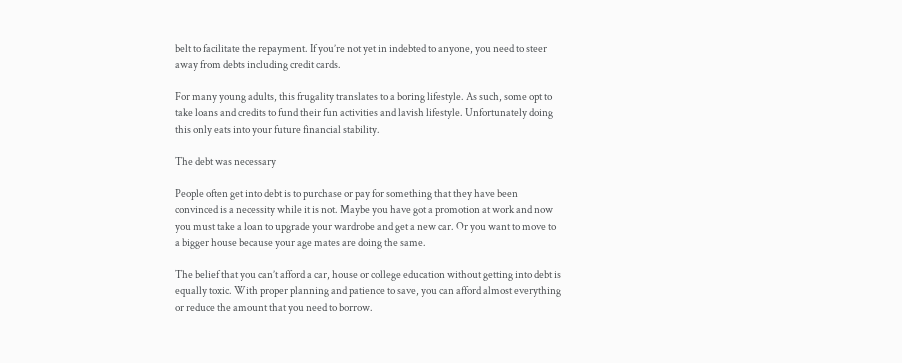belt to facilitate the repayment. If you’re not yet in indebted to anyone, you need to steer away from debts including credit cards.

For many young adults, this frugality translates to a boring lifestyle. As such, some opt to take loans and credits to fund their fun activities and lavish lifestyle. Unfortunately doing this only eats into your future financial stability.

The debt was necessary

People often get into debt is to purchase or pay for something that they have been convinced is a necessity while it is not. Maybe you have got a promotion at work and now you must take a loan to upgrade your wardrobe and get a new car. Or you want to move to a bigger house because your age mates are doing the same.

The belief that you can’t afford a car, house or college education without getting into debt is equally toxic. With proper planning and patience to save, you can afford almost everything or reduce the amount that you need to borrow.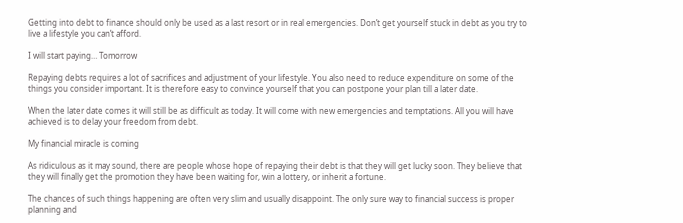Getting into debt to finance should only be used as a last resort or in real emergencies. Don’t get yourself stuck in debt as you try to live a lifestyle you can’t afford.

I will start paying… Tomorrow

Repaying debts requires a lot of sacrifices and adjustment of your lifestyle. You also need to reduce expenditure on some of the things you consider important. It is therefore easy to convince yourself that you can postpone your plan till a later date.

When the later date comes it will still be as difficult as today. It will come with new emergencies and temptations. All you will have achieved is to delay your freedom from debt.

My financial miracle is coming

As ridiculous as it may sound, there are people whose hope of repaying their debt is that they will get lucky soon. They believe that they will finally get the promotion they have been waiting for, win a lottery, or inherit a fortune.

The chances of such things happening are often very slim and usually disappoint. The only sure way to financial success is proper planning and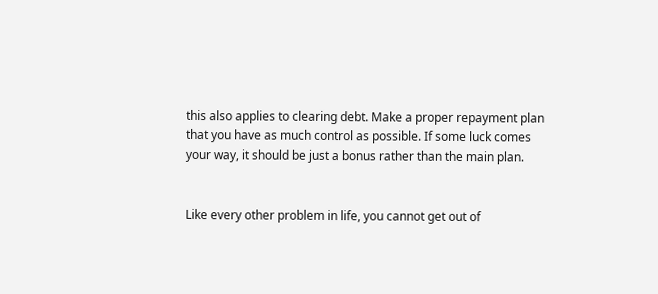this also applies to clearing debt. Make a proper repayment plan that you have as much control as possible. If some luck comes your way, it should be just a bonus rather than the main plan.


Like every other problem in life, you cannot get out of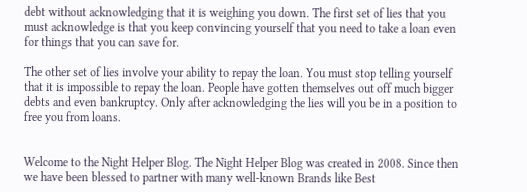debt without acknowledging that it is weighing you down. The first set of lies that you must acknowledge is that you keep convincing yourself that you need to take a loan even for things that you can save for.

The other set of lies involve your ability to repay the loan. You must stop telling yourself that it is impossible to repay the loan. People have gotten themselves out off much bigger debts and even bankruptcy. Only after acknowledging the lies will you be in a position to free you from loans.


Welcome to the Night Helper Blog. The Night Helper Blog was created in 2008. Since then we have been blessed to partner with many well-known Brands like Best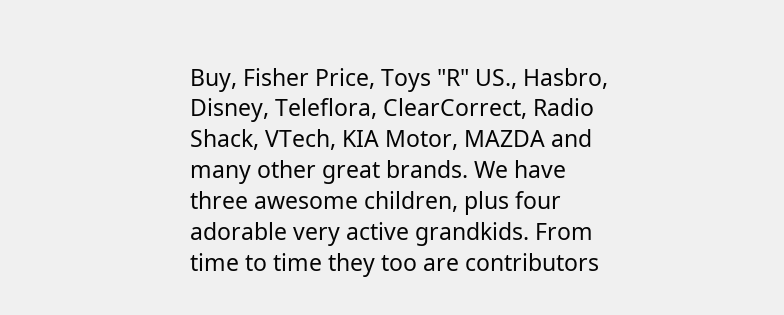Buy, Fisher Price, Toys "R" US., Hasbro, Disney, Teleflora, ClearCorrect, Radio Shack, VTech, KIA Motor, MAZDA and many other great brands. We have three awesome children, plus four adorable very active grandkids. From time to time they too are contributors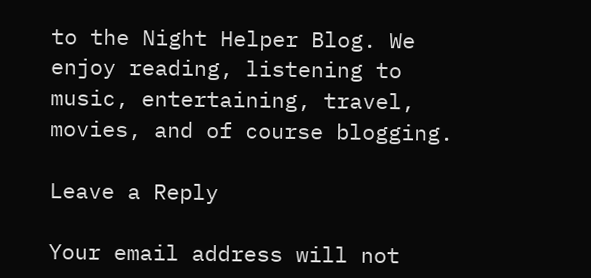to the Night Helper Blog. We enjoy reading, listening to music, entertaining, travel, movies, and of course blogging.

Leave a Reply

Your email address will not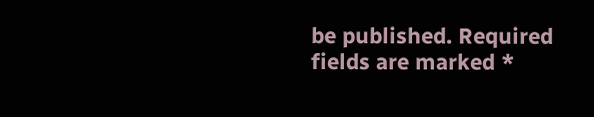be published. Required fields are marked *